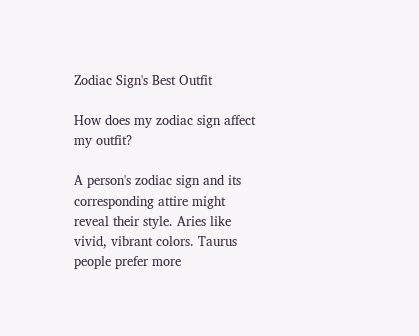Zodiac Sign's Best Outfit

How does my zodiac sign affect my outfit?

A person's zodiac sign and its corresponding attire might reveal their style. Aries like vivid, vibrant colors. Taurus people prefer more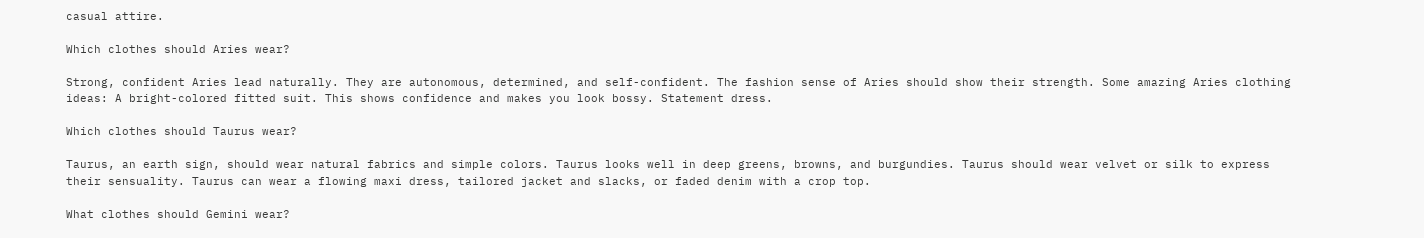casual attire.

Which clothes should Aries wear?

Strong, confident Aries lead naturally. They are autonomous, determined, and self-confident. The fashion sense of Aries should show their strength. Some amazing Aries clothing ideas: A bright-colored fitted suit. This shows confidence and makes you look bossy. Statement dress.

Which clothes should Taurus wear?

Taurus, an earth sign, should wear natural fabrics and simple colors. Taurus looks well in deep greens, browns, and burgundies. Taurus should wear velvet or silk to express their sensuality. Taurus can wear a flowing maxi dress, tailored jacket and slacks, or faded denim with a crop top.

What clothes should Gemini wear?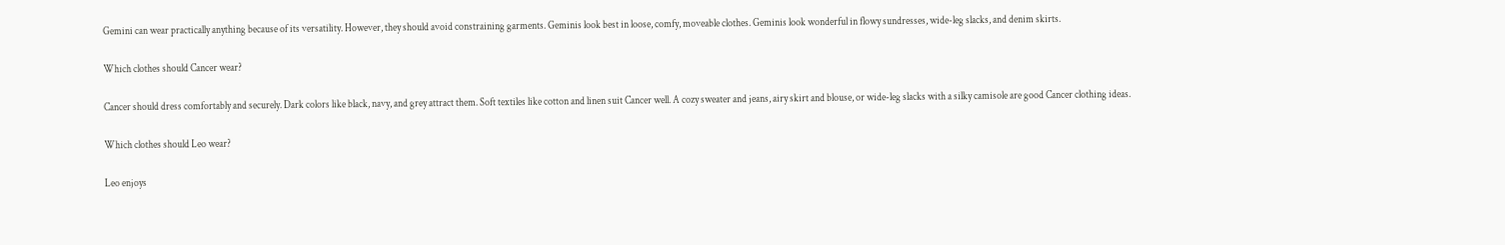Gemini can wear practically anything because of its versatility. However, they should avoid constraining garments. Geminis look best in loose, comfy, moveable clothes. Geminis look wonderful in flowy sundresses, wide-leg slacks, and denim skirts.

Which clothes should Cancer wear?

Cancer should dress comfortably and securely. Dark colors like black, navy, and grey attract them. Soft textiles like cotton and linen suit Cancer well. A cozy sweater and jeans, airy skirt and blouse, or wide-leg slacks with a silky camisole are good Cancer clothing ideas.

Which clothes should Leo wear?

Leo enjoys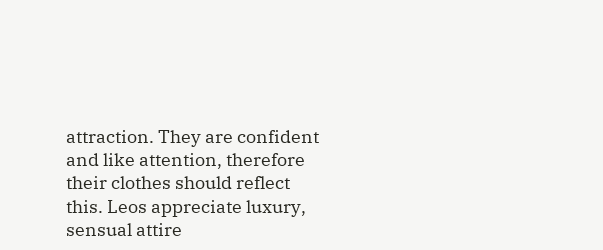attraction. They are confident and like attention, therefore their clothes should reflect this. Leos appreciate luxury, sensual attire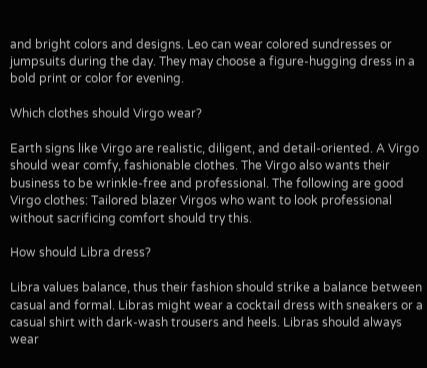and bright colors and designs. Leo can wear colored sundresses or jumpsuits during the day. They may choose a figure-hugging dress in a bold print or color for evening.

Which clothes should Virgo wear?

Earth signs like Virgo are realistic, diligent, and detail-oriented. A Virgo should wear comfy, fashionable clothes. The Virgo also wants their business to be wrinkle-free and professional. The following are good Virgo clothes: Tailored blazer Virgos who want to look professional without sacrificing comfort should try this.

How should Libra dress?

Libra values balance, thus their fashion should strike a balance between casual and formal. Libras might wear a cocktail dress with sneakers or a casual shirt with dark-wash trousers and heels. Libras should always wear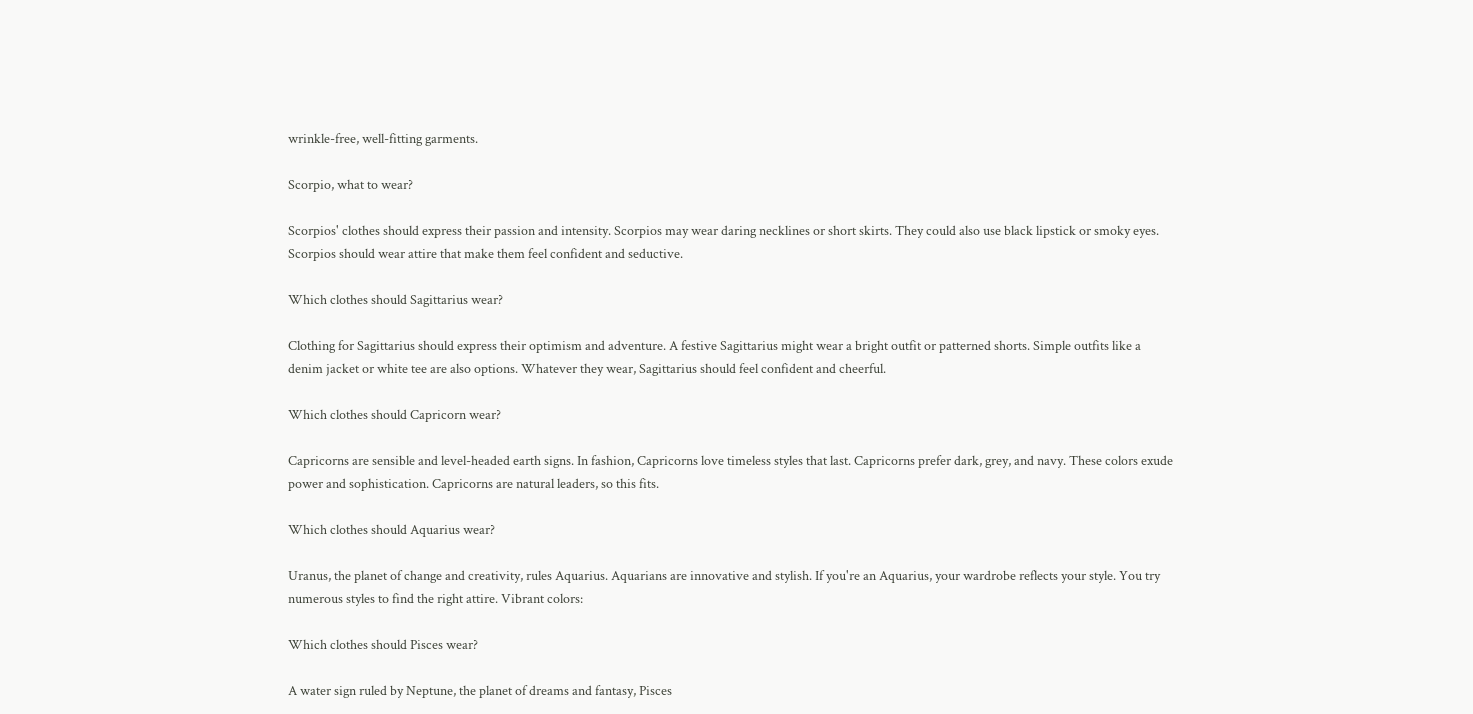wrinkle-free, well-fitting garments.

Scorpio, what to wear?

Scorpios' clothes should express their passion and intensity. Scorpios may wear daring necklines or short skirts. They could also use black lipstick or smoky eyes. Scorpios should wear attire that make them feel confident and seductive.

Which clothes should Sagittarius wear?

Clothing for Sagittarius should express their optimism and adventure. A festive Sagittarius might wear a bright outfit or patterned shorts. Simple outfits like a denim jacket or white tee are also options. Whatever they wear, Sagittarius should feel confident and cheerful.

Which clothes should Capricorn wear?

Capricorns are sensible and level-headed earth signs. In fashion, Capricorns love timeless styles that last. Capricorns prefer dark, grey, and navy. These colors exude power and sophistication. Capricorns are natural leaders, so this fits.

Which clothes should Aquarius wear?

Uranus, the planet of change and creativity, rules Aquarius. Aquarians are innovative and stylish. If you're an Aquarius, your wardrobe reflects your style. You try numerous styles to find the right attire. Vibrant colors:

Which clothes should Pisces wear?

A water sign ruled by Neptune, the planet of dreams and fantasy, Pisces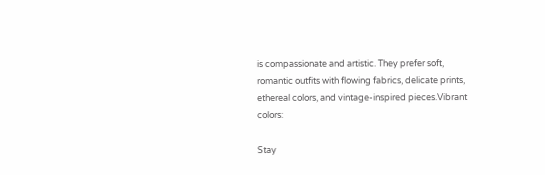is compassionate and artistic. They prefer soft, romantic outfits with flowing fabrics, delicate prints, ethereal colors, and vintage-inspired pieces.Vibrant colors:

Stay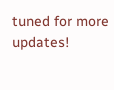tuned for more updates!